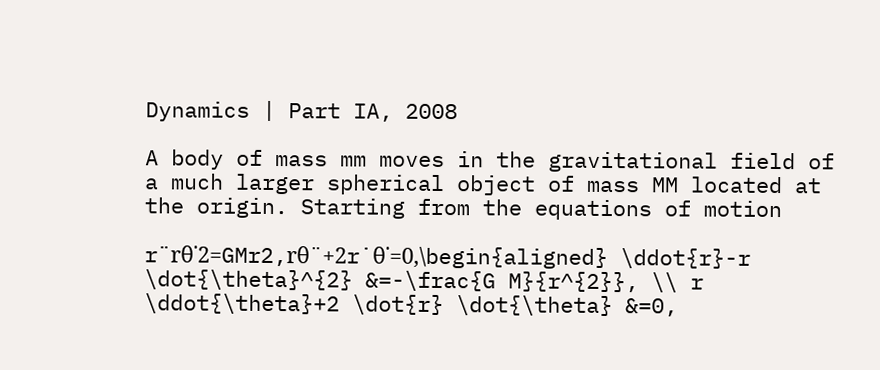Dynamics | Part IA, 2008

A body of mass mm moves in the gravitational field of a much larger spherical object of mass MM located at the origin. Starting from the equations of motion

r¨rθ˙2=GMr2,rθ¨+2r˙θ˙=0,\begin{aligned} \ddot{r}-r \dot{\theta}^{2} &=-\frac{G M}{r^{2}}, \\ r \ddot{\theta}+2 \dot{r} \dot{\theta} &=0,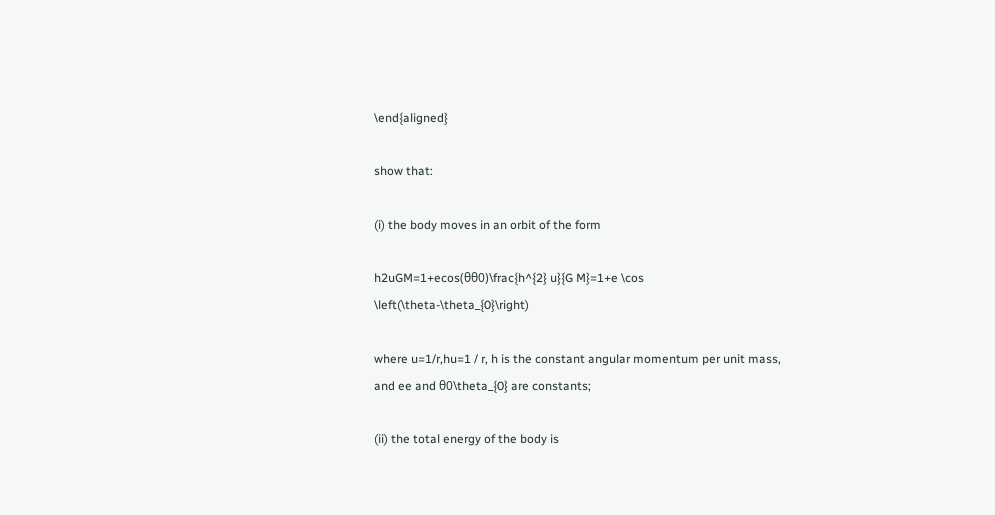\end{aligned}

show that:

(i) the body moves in an orbit of the form

h2uGM=1+ecos(θθ0)\frac{h^{2} u}{G M}=1+e \cos \left(\theta-\theta_{0}\right)

where u=1/r,hu=1 / r, h is the constant angular momentum per unit mass, and ee and θ0\theta_{0} are constants;

(ii) the total energy of the body is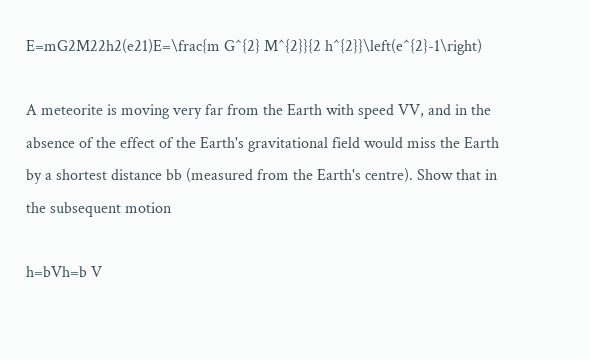E=mG2M22h2(e21)E=\frac{m G^{2} M^{2}}{2 h^{2}}\left(e^{2}-1\right)

A meteorite is moving very far from the Earth with speed VV, and in the absence of the effect of the Earth's gravitational field would miss the Earth by a shortest distance bb (measured from the Earth's centre). Show that in the subsequent motion

h=bVh=b V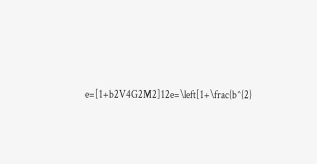e=[1+b2V4G2M2]12e=\left[1+\frac{b^{2}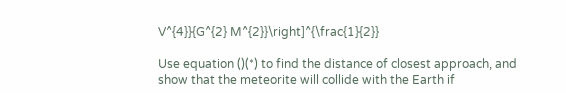V^{4}}{G^{2} M^{2}}\right]^{\frac{1}{2}}

Use equation ()(*) to find the distance of closest approach, and show that the meteorite will collide with the Earth if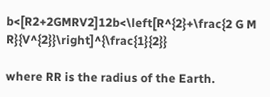b<[R2+2GMRV2]12b<\left[R^{2}+\frac{2 G M R}{V^{2}}\right]^{\frac{1}{2}}

where RR is the radius of the Earth.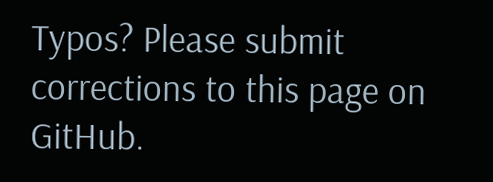Typos? Please submit corrections to this page on GitHub.